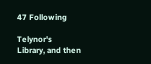47 Following

Telynor's Library, and then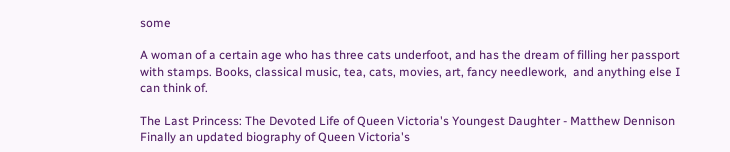some

A woman of a certain age who has three cats underfoot, and has the dream of filling her passport with stamps. Books, classical music, tea, cats, movies, art, fancy needlework,  and anything else I can think of.

The Last Princess: The Devoted Life of Queen Victoria's Youngest Daughter - Matthew Dennison Finally an updated biography of Queen Victoria's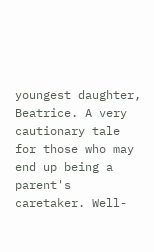youngest daughter, Beatrice. A very cautionary tale for those who may end up being a parent's caretaker. Well-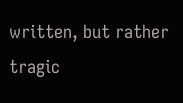written, but rather tragic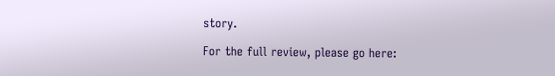story.

For the full review, please go here: